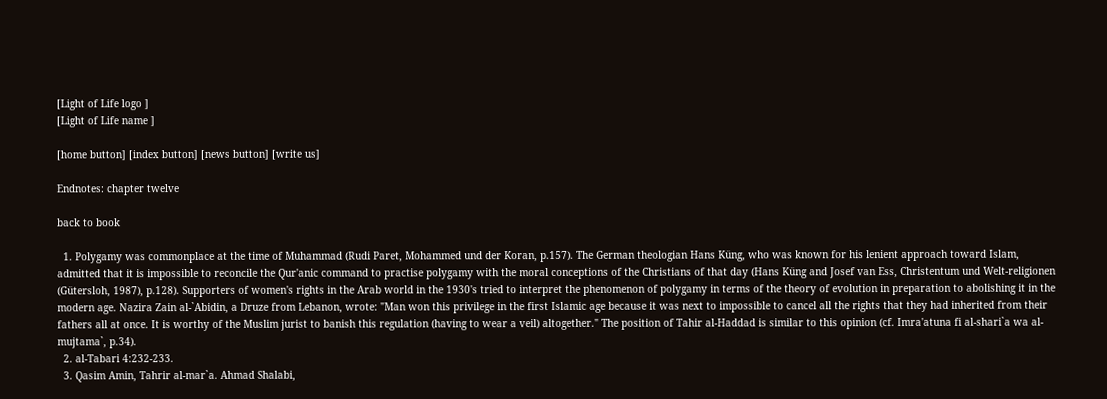[Light of Life logo ]
[Light of Life name ]

[home button] [index button] [news button] [write us]

Endnotes: chapter twelve

back to book

  1. Polygamy was commonplace at the time of Muhammad (Rudi Paret, Mohammed und der Koran, p.157). The German theologian Hans Küng, who was known for his lenient approach toward Islam, admitted that it is impossible to reconcile the Qur'anic command to practise polygamy with the moral conceptions of the Christians of that day (Hans Küng and Josef van Ess, Christentum und Welt-religionen (Gütersloh, 1987), p.128). Supporters of women's rights in the Arab world in the 1930's tried to interpret the phenomenon of polygamy in terms of the theory of evolution in preparation to abolishing it in the modern age. Nazira Zain al-`Abidin, a Druze from Lebanon, wrote: "Man won this privilege in the first Islamic age because it was next to impossible to cancel all the rights that they had inherited from their fathers all at once. It is worthy of the Muslim jurist to banish this regulation (having to wear a veil) altogether." The position of Tahir al-Haddad is similar to this opinion (cf. Imra'atuna fi al-shari`a wa al-mujtama`, p.34).
  2. al-Tabari 4:232-233.
  3. Qasim Amin, Tahrir al-mar`a. Ahmad Shalabi,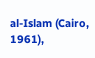al-Islam (Cairo, 1961),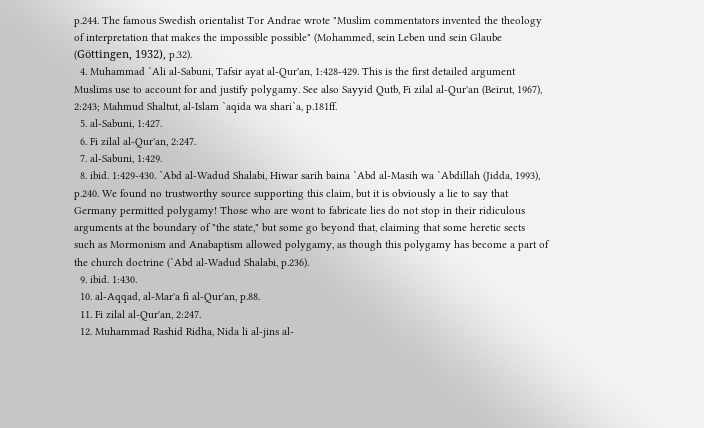p.244. The famous Swedish orientalist Tor Andrae wrote "Muslim commentators invented the theology of interpretation that makes the impossible possible" (Mohammed, sein Leben und sein Glaube (Göttingen, 1932), p.32).
  4. Muhammad `Ali al-Sabuni, Tafsir ayat al-Qur'an, 1:428-429. This is the first detailed argument Muslims use to account for and justify polygamy. See also Sayyid Qutb, Fi zilal al-Qur'an (Beirut, 1967), 2:243; Mahmud Shaltut, al-Islam `aqida wa shari`a, p.181ff.
  5. al-Sabuni, 1:427.
  6. Fi zilal al-Qur'an, 2:247.
  7. al-Sabuni, 1:429.
  8. ibid. 1:429-430. `Abd al-Wadud Shalabi, Hiwar sarih baina `Abd al-Masih wa `Abdillah (Jidda, 1993), p.240. We found no trustworthy source supporting this claim, but it is obviously a lie to say that Germany permitted polygamy! Those who are wont to fabricate lies do not stop in their ridiculous arguments at the boundary of "the state," but some go beyond that, claiming that some heretic sects such as Mormonism and Anabaptism allowed polygamy, as though this polygamy has become a part of the church doctrine (`Abd al-Wadud Shalabi, p.236).
  9. ibid. 1:430.
  10. al-Aqqad, al-Mar'a fi al-Qur'an, p.88.
  11. Fi zilal al-Qur'an, 2:247.
  12. Muhammad Rashid Ridha, Nida li al-jins al-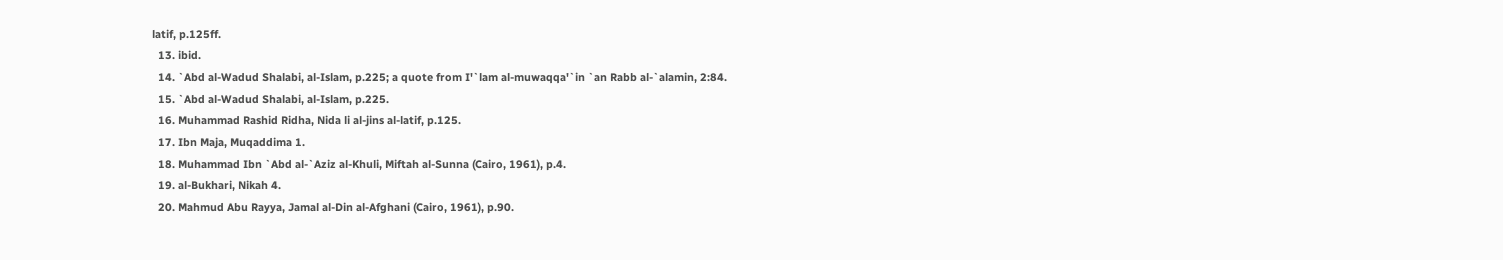latif, p.125ff.
  13. ibid.
  14. `Abd al-Wadud Shalabi, al-Islam, p.225; a quote from I'`lam al-muwaqqa'`in `an Rabb al-`alamin, 2:84.
  15. `Abd al-Wadud Shalabi, al-Islam, p.225.
  16. Muhammad Rashid Ridha, Nida li al-jins al-latif, p.125.
  17. Ibn Maja, Muqaddima 1.
  18. Muhammad Ibn `Abd al-`Aziz al-Khuli, Miftah al-Sunna (Cairo, 1961), p.4.
  19. al-Bukhari, Nikah 4.
  20. Mahmud Abu Rayya, Jamal al-Din al-Afghani (Cairo, 1961), p.90.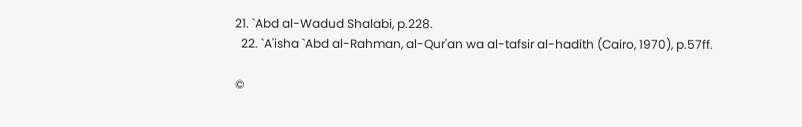21. `Abd al-Wadud Shalabi, p.228.
  22. `A'isha `Abd al-Rahman, al-Qur'an wa al-tafsir al-hadith (Cairo, 1970), p.57ff.

©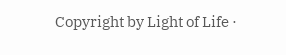Copyright by Light of Life ·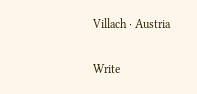Villach · Austria

Write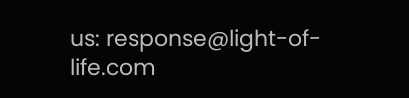us: response@light-of-life.com